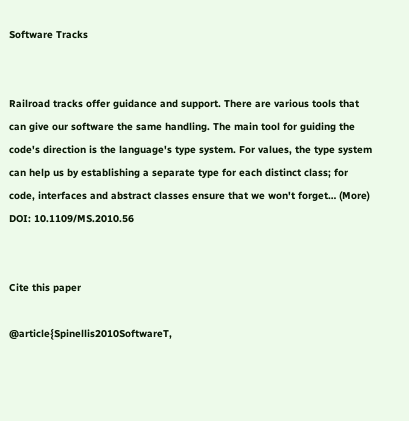Software Tracks


Railroad tracks offer guidance and support. There are various tools that can give our software the same handling. The main tool for guiding the code's direction is the language's type system. For values, the type system can help us by establishing a separate type for each distinct class; for code, interfaces and abstract classes ensure that we won't forget… (More)
DOI: 10.1109/MS.2010.56


Cite this paper

@article{Spinellis2010SoftwareT,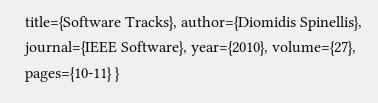title={Software Tracks}, author={Diomidis Spinellis}, journal={IEEE Software}, year={2010}, volume={27}, pages={10-11} }